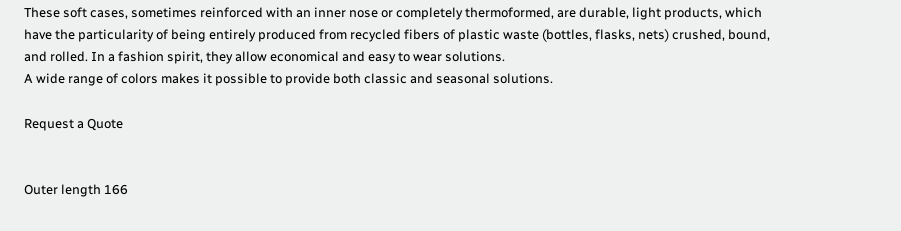These soft cases, sometimes reinforced with an inner nose or completely thermoformed, are durable, light products, which have the particularity of being entirely produced from recycled fibers of plastic waste (bottles, flasks, nets) crushed, bound, and rolled. In a fashion spirit, they allow economical and easy to wear solutions.
A wide range of colors makes it possible to provide both classic and seasonal solutions.

Request a Quote


Outer length 166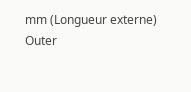mm (Longueur externe)
Outer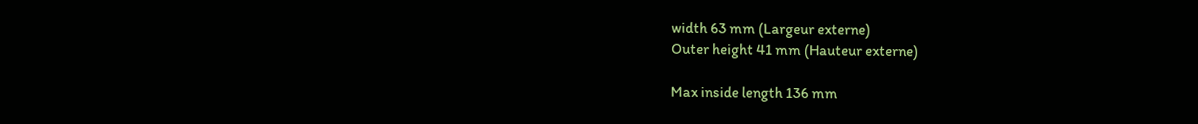width 63 mm (Largeur externe)
Outer height 41 mm (Hauteur externe)

Max inside length 136 mm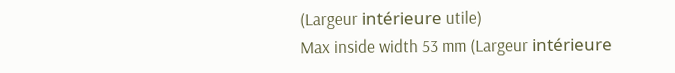(Largeur intérieure utile)
Max inside width 53 mm (Largeur intérieure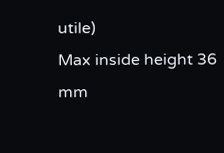utile)
Max inside height 36 mm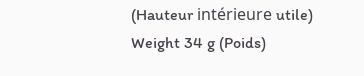(Hauteur intérieure utile)
Weight 34 g (Poids)